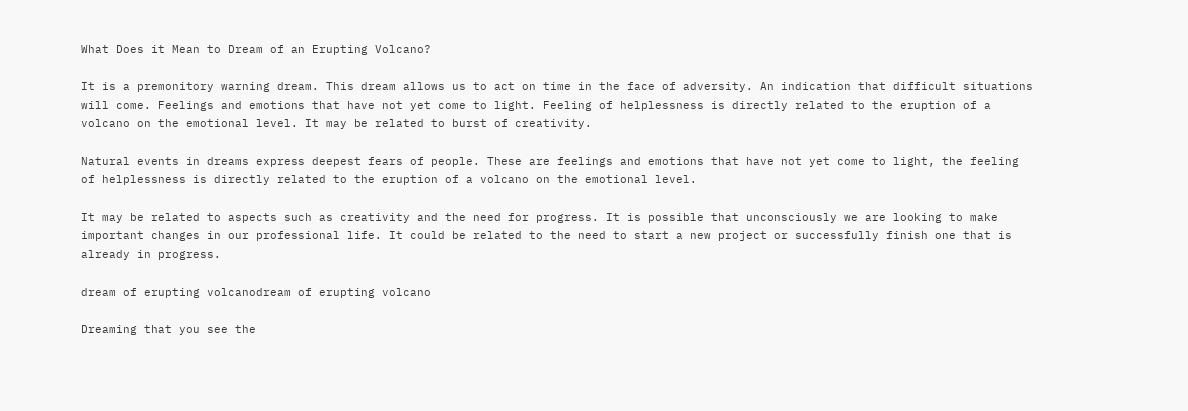What Does it Mean to Dream of an Erupting Volcano?

It is a premonitory warning dream. This dream allows us to act on time in the face of adversity. An indication that difficult situations will come. Feelings and emotions that have not yet come to light. Feeling of helplessness is directly related to the eruption of a volcano on the emotional level. It may be related to burst of creativity.

Natural events in dreams express deepest fears of people. These are feelings and emotions that have not yet come to light, the feeling of helplessness is directly related to the eruption of a volcano on the emotional level.

It may be related to aspects such as creativity and the need for progress. It is possible that unconsciously we are looking to make important changes in our professional life. It could be related to the need to start a new project or successfully finish one that is already in progress.

dream of erupting volcanodream of erupting volcano

Dreaming that you see the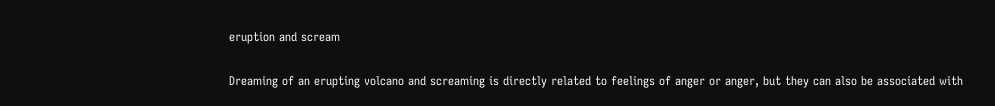eruption and scream

Dreaming of an erupting volcano and screaming is directly related to feelings of anger or anger, but they can also be associated with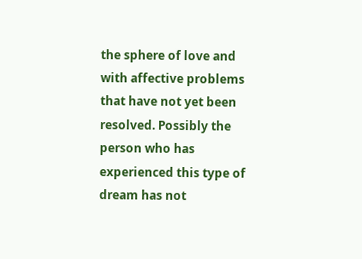the sphere of love and with affective problems that have not yet been resolved. Possibly the person who has experienced this type of dream has not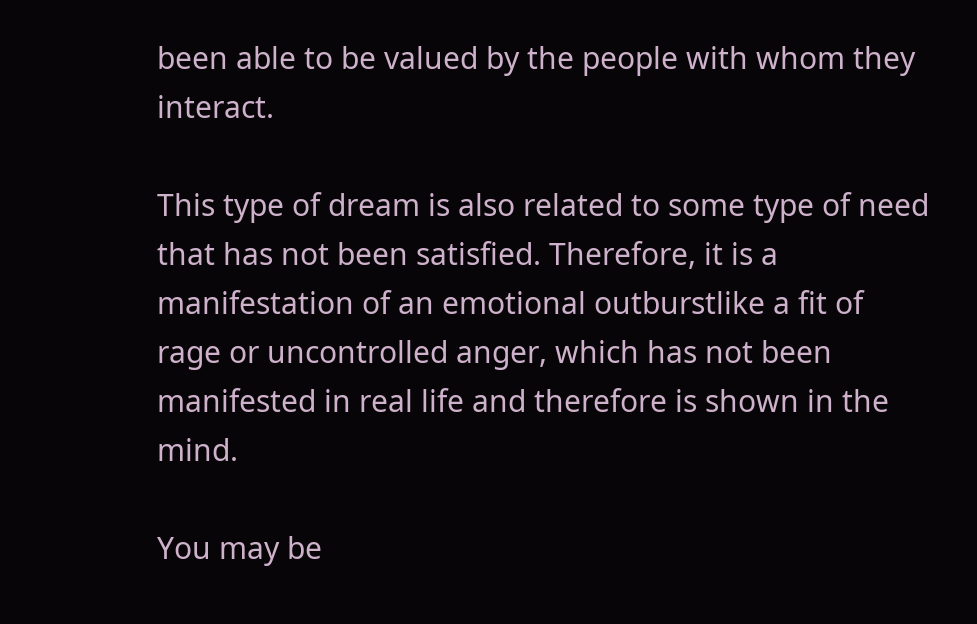been able to be valued by the people with whom they interact.

This type of dream is also related to some type of need that has not been satisfied. Therefore, it is a manifestation of an emotional outburstlike a fit of rage or uncontrolled anger, which has not been manifested in real life and therefore is shown in the mind.

You may be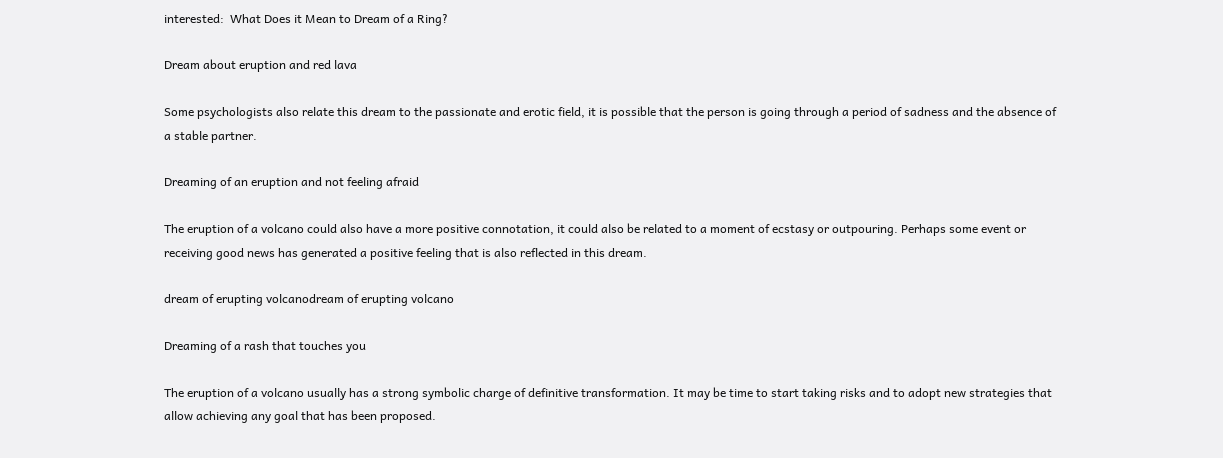interested:  What Does it Mean to Dream of a Ring?

Dream about eruption and red lava

Some psychologists also relate this dream to the passionate and erotic field, it is possible that the person is going through a period of sadness and the absence of a stable partner.

Dreaming of an eruption and not feeling afraid

The eruption of a volcano could also have a more positive connotation, it could also be related to a moment of ecstasy or outpouring. Perhaps some event or receiving good news has generated a positive feeling that is also reflected in this dream.

dream of erupting volcanodream of erupting volcano

Dreaming of a rash that touches you

The eruption of a volcano usually has a strong symbolic charge of definitive transformation. It may be time to start taking risks and to adopt new strategies that allow achieving any goal that has been proposed.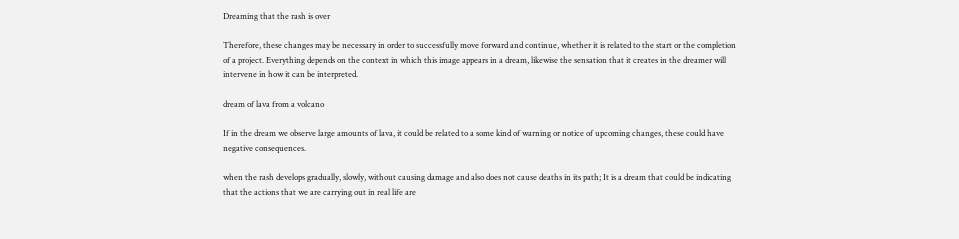Dreaming that the rash is over

Therefore, these changes may be necessary in order to successfully move forward and continue, whether it is related to the start or the completion of a project. Everything depends on the context in which this image appears in a dream, likewise the sensation that it creates in the dreamer will intervene in how it can be interpreted.

dream of lava from a volcano

If in the dream we observe large amounts of lava, it could be related to a some kind of warning or notice of upcoming changes, these could have negative consequences.

when the rash develops gradually, slowly, without causing damage and also does not cause deaths in its path; It is a dream that could be indicating that the actions that we are carrying out in real life are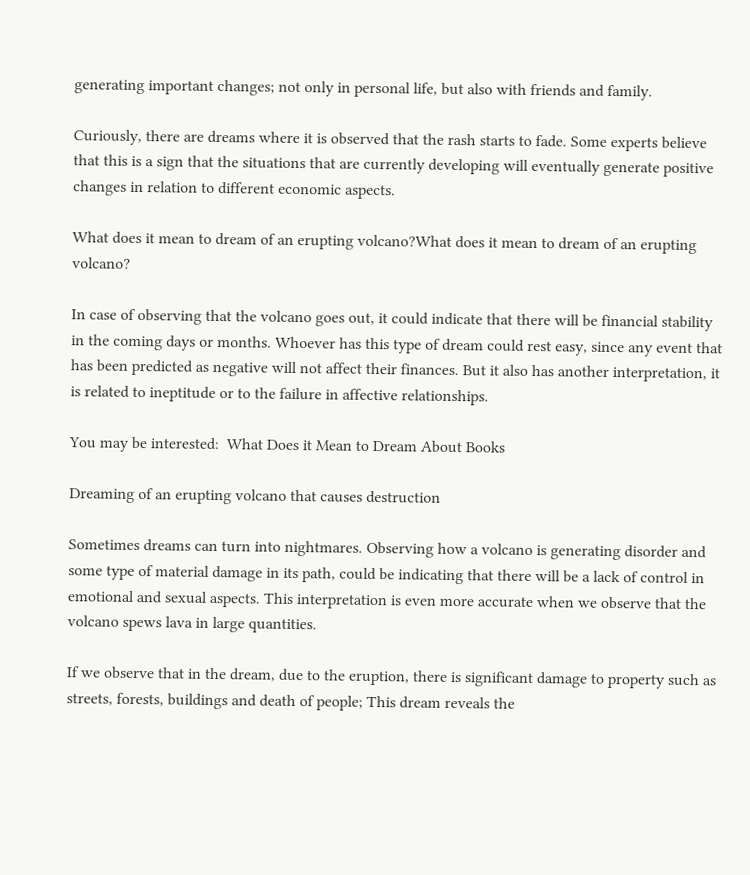generating important changes; not only in personal life, but also with friends and family.

Curiously, there are dreams where it is observed that the rash starts to fade. Some experts believe that this is a sign that the situations that are currently developing will eventually generate positive changes in relation to different economic aspects.

What does it mean to dream of an erupting volcano?What does it mean to dream of an erupting volcano?

In case of observing that the volcano goes out, it could indicate that there will be financial stability in the coming days or months. Whoever has this type of dream could rest easy, since any event that has been predicted as negative will not affect their finances. But it also has another interpretation, it is related to ineptitude or to the failure in affective relationships.

You may be interested:  What Does it Mean to Dream About Books

Dreaming of an erupting volcano that causes destruction

Sometimes dreams can turn into nightmares. Observing how a volcano is generating disorder and some type of material damage in its path, could be indicating that there will be a lack of control in emotional and sexual aspects. This interpretation is even more accurate when we observe that the volcano spews lava in large quantities.

If we observe that in the dream, due to the eruption, there is significant damage to property such as streets, forests, buildings and death of people; This dream reveals the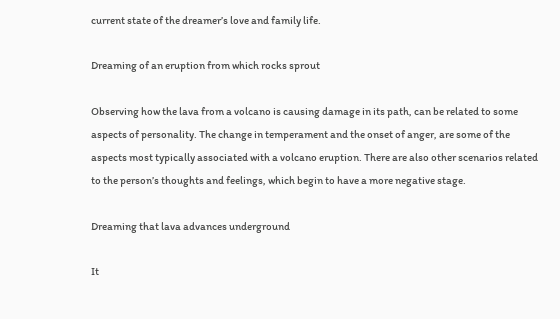current state of the dreamer’s love and family life.

Dreaming of an eruption from which rocks sprout

Observing how the lava from a volcano is causing damage in its path, can be related to some aspects of personality. The change in temperament and the onset of anger, are some of the aspects most typically associated with a volcano eruption. There are also other scenarios related to the person’s thoughts and feelings, which begin to have a more negative stage.

Dreaming that lava advances underground

It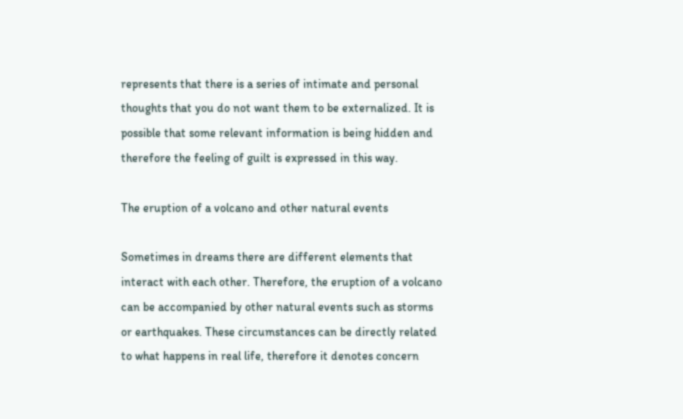represents that there is a series of intimate and personal thoughts that you do not want them to be externalized. It is possible that some relevant information is being hidden and therefore the feeling of guilt is expressed in this way.

The eruption of a volcano and other natural events

Sometimes in dreams there are different elements that interact with each other. Therefore, the eruption of a volcano can be accompanied by other natural events such as storms or earthquakes. These circumstances can be directly related to what happens in real life, therefore it denotes concern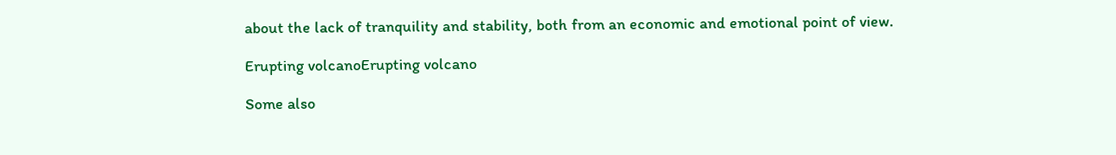about the lack of tranquility and stability, both from an economic and emotional point of view.

Erupting volcanoErupting volcano

Some also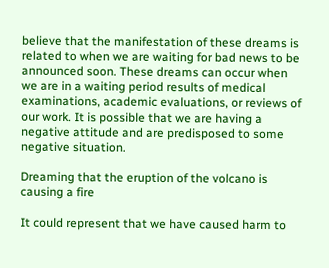believe that the manifestation of these dreams is related to when we are waiting for bad news to be announced soon. These dreams can occur when we are in a waiting period results of medical examinations, academic evaluations, or reviews of our work. It is possible that we are having a negative attitude and are predisposed to some negative situation.

Dreaming that the eruption of the volcano is causing a fire

It could represent that we have caused harm to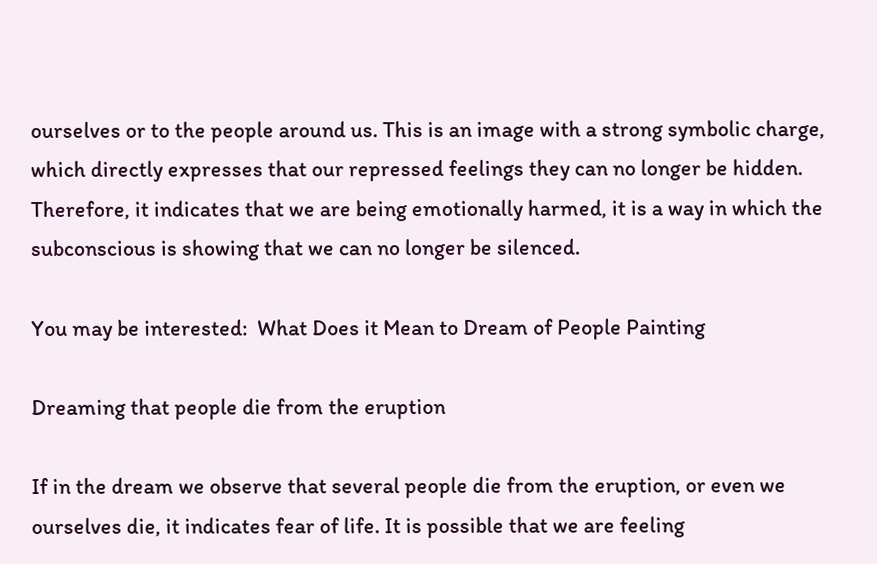ourselves or to the people around us. This is an image with a strong symbolic charge, which directly expresses that our repressed feelings they can no longer be hidden. Therefore, it indicates that we are being emotionally harmed, it is a way in which the subconscious is showing that we can no longer be silenced.

You may be interested:  What Does it Mean to Dream of People Painting

Dreaming that people die from the eruption

If in the dream we observe that several people die from the eruption, or even we ourselves die, it indicates fear of life. It is possible that we are feeling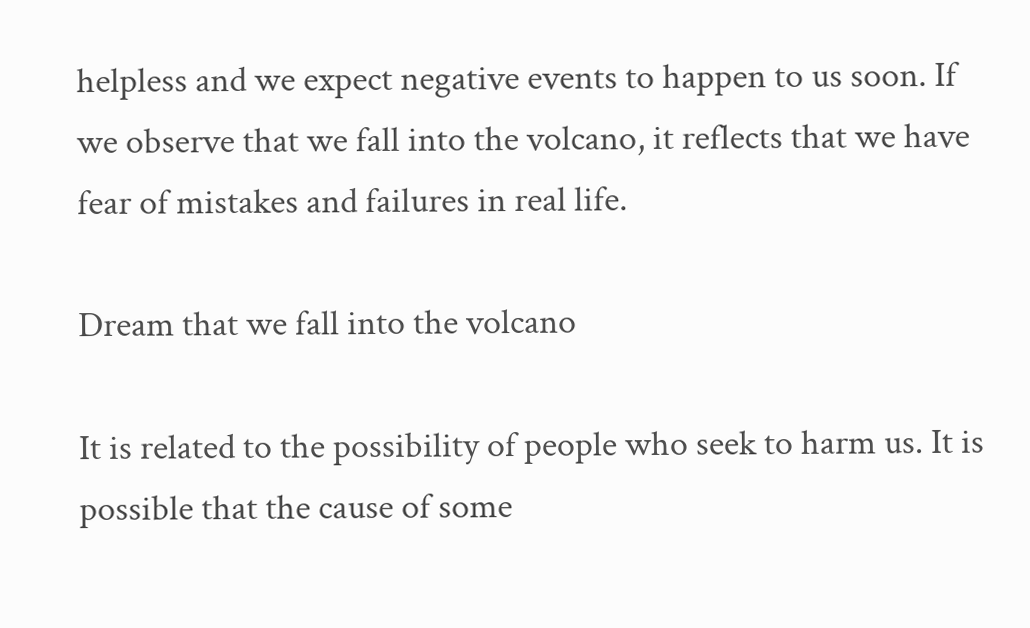helpless and we expect negative events to happen to us soon. If we observe that we fall into the volcano, it reflects that we have fear of mistakes and failures in real life.

Dream that we fall into the volcano

It is related to the possibility of people who seek to harm us. It is possible that the cause of some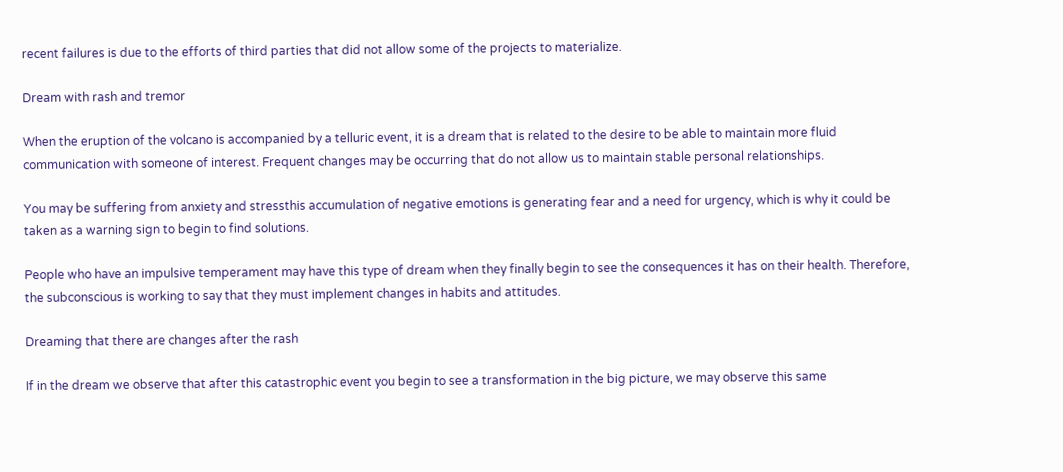recent failures is due to the efforts of third parties that did not allow some of the projects to materialize.

Dream with rash and tremor

When the eruption of the volcano is accompanied by a telluric event, it is a dream that is related to the desire to be able to maintain more fluid communication with someone of interest. Frequent changes may be occurring that do not allow us to maintain stable personal relationships.

You may be suffering from anxiety and stressthis accumulation of negative emotions is generating fear and a need for urgency, which is why it could be taken as a warning sign to begin to find solutions.

People who have an impulsive temperament may have this type of dream when they finally begin to see the consequences it has on their health. Therefore, the subconscious is working to say that they must implement changes in habits and attitudes.

Dreaming that there are changes after the rash

If in the dream we observe that after this catastrophic event you begin to see a transformation in the big picture, we may observe this same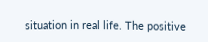situation in real life. The positive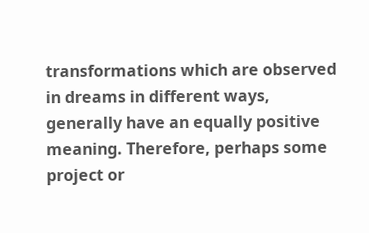transformations which are observed in dreams in different ways, generally have an equally positive meaning. Therefore, perhaps some project or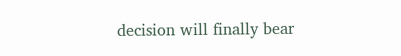decision will finally bear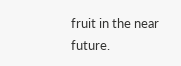fruit in the near future.